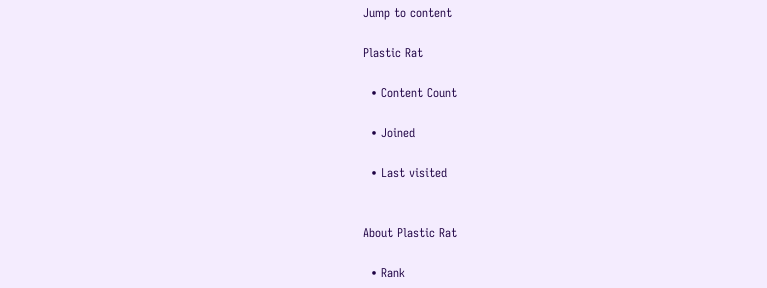Jump to content

Plastic Rat

  • Content Count

  • Joined

  • Last visited


About Plastic Rat

  • Rank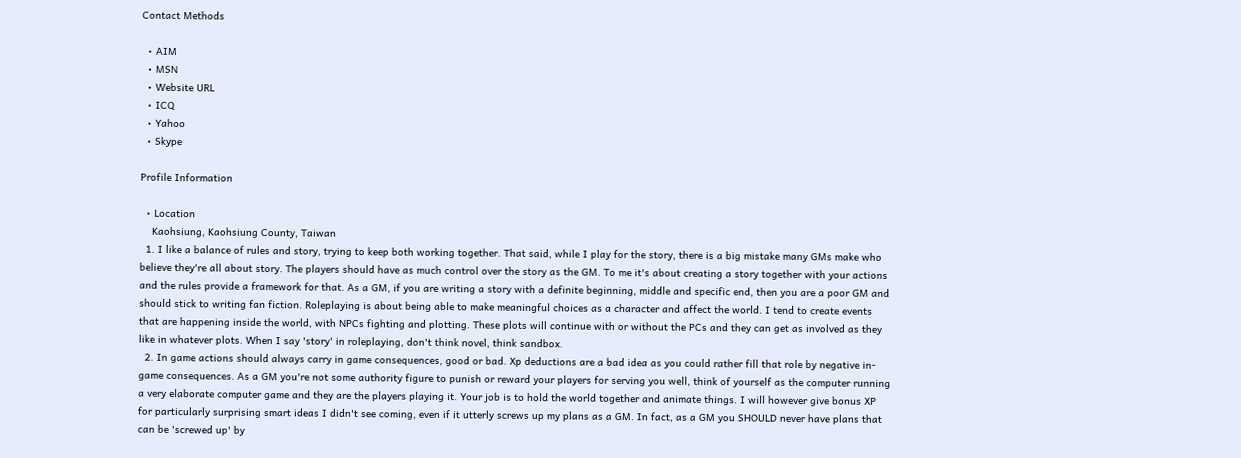Contact Methods

  • AIM
  • MSN
  • Website URL
  • ICQ
  • Yahoo
  • Skype

Profile Information

  • Location
    Kaohsiung, Kaohsiung County, Taiwan
  1. I like a balance of rules and story, trying to keep both working together. That said, while I play for the story, there is a big mistake many GMs make who believe they're all about story. The players should have as much control over the story as the GM. To me it's about creating a story together with your actions and the rules provide a framework for that. As a GM, if you are writing a story with a definite beginning, middle and specific end, then you are a poor GM and should stick to writing fan fiction. Roleplaying is about being able to make meaningful choices as a character and affect the world. I tend to create events that are happening inside the world, with NPCs fighting and plotting. These plots will continue with or without the PCs and they can get as involved as they like in whatever plots. When I say 'story' in roleplaying, don't think novel, think sandbox.
  2. In game actions should always carry in game consequences, good or bad. Xp deductions are a bad idea as you could rather fill that role by negative in-game consequences. As a GM you're not some authority figure to punish or reward your players for serving you well, think of yourself as the computer running a very elaborate computer game and they are the players playing it. Your job is to hold the world together and animate things. I will however give bonus XP for particularly surprising smart ideas I didn't see coming, even if it utterly screws up my plans as a GM. In fact, as a GM you SHOULD never have plans that can be 'screwed up' by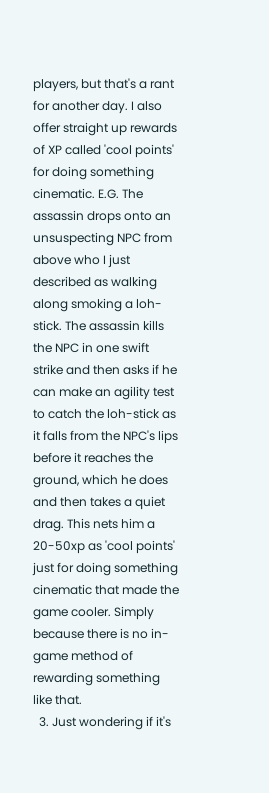players, but that's a rant for another day. I also offer straight up rewards of XP called 'cool points' for doing something cinematic. E.G. The assassin drops onto an unsuspecting NPC from above who I just described as walking along smoking a loh-stick. The assassin kills the NPC in one swift strike and then asks if he can make an agility test to catch the loh-stick as it falls from the NPC's lips before it reaches the ground, which he does and then takes a quiet drag. This nets him a 20-50xp as 'cool points' just for doing something cinematic that made the game cooler. Simply because there is no in-game method of rewarding something like that.
  3. Just wondering if it's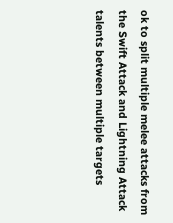ok to split multiple melee attacks from the Swift Attack and Lightning Attack talents between multiple targets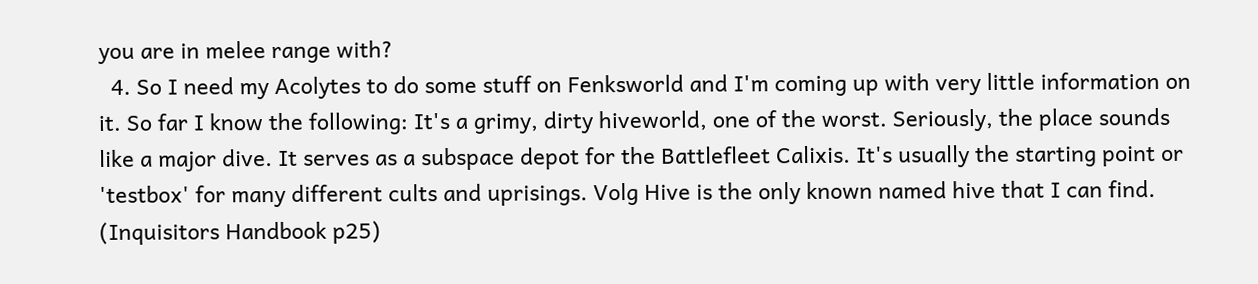you are in melee range with?
  4. So I need my Acolytes to do some stuff on Fenksworld and I'm coming up with very little information on it. So far I know the following: It's a grimy, dirty hiveworld, one of the worst. Seriously, the place sounds like a major dive. It serves as a subspace depot for the Battlefleet Calixis. It's usually the starting point or 'testbox' for many different cults and uprisings. Volg Hive is the only known named hive that I can find. (Inquisitors Handbook p25)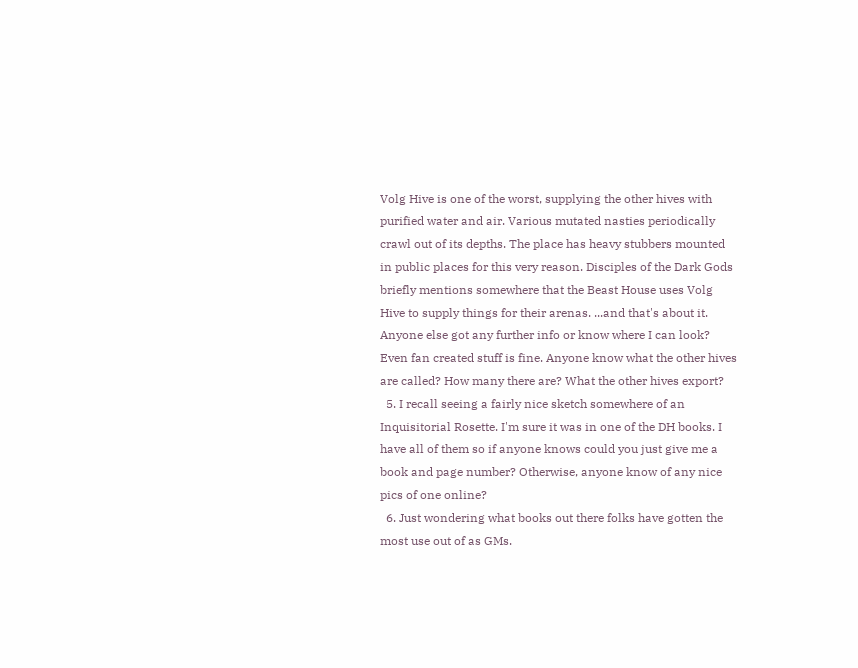Volg Hive is one of the worst, supplying the other hives with purified water and air. Various mutated nasties periodically crawl out of its depths. The place has heavy stubbers mounted in public places for this very reason. Disciples of the Dark Gods briefly mentions somewhere that the Beast House uses Volg Hive to supply things for their arenas. ...and that's about it. Anyone else got any further info or know where I can look? Even fan created stuff is fine. Anyone know what the other hives are called? How many there are? What the other hives export?
  5. I recall seeing a fairly nice sketch somewhere of an Inquisitorial Rosette. I'm sure it was in one of the DH books. I have all of them so if anyone knows could you just give me a book and page number? Otherwise, anyone know of any nice pics of one online?
  6. Just wondering what books out there folks have gotten the most use out of as GMs.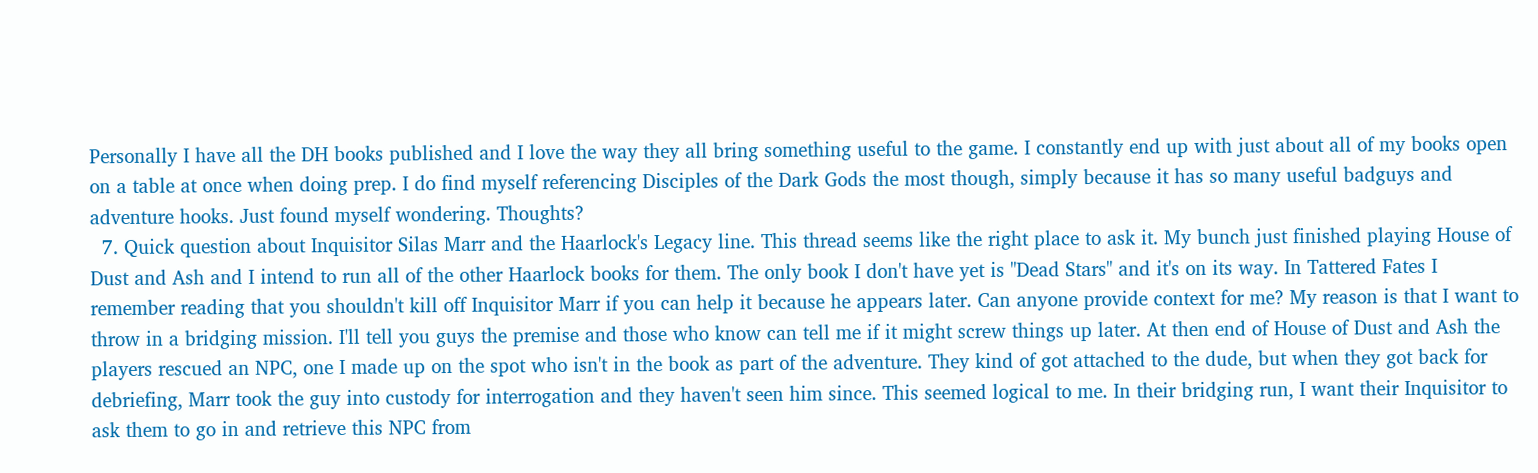Personally I have all the DH books published and I love the way they all bring something useful to the game. I constantly end up with just about all of my books open on a table at once when doing prep. I do find myself referencing Disciples of the Dark Gods the most though, simply because it has so many useful badguys and adventure hooks. Just found myself wondering. Thoughts?
  7. Quick question about Inquisitor Silas Marr and the Haarlock's Legacy line. This thread seems like the right place to ask it. My bunch just finished playing House of Dust and Ash and I intend to run all of the other Haarlock books for them. The only book I don't have yet is "Dead Stars" and it's on its way. In Tattered Fates I remember reading that you shouldn't kill off Inquisitor Marr if you can help it because he appears later. Can anyone provide context for me? My reason is that I want to throw in a bridging mission. I'll tell you guys the premise and those who know can tell me if it might screw things up later. At then end of House of Dust and Ash the players rescued an NPC, one I made up on the spot who isn't in the book as part of the adventure. They kind of got attached to the dude, but when they got back for debriefing, Marr took the guy into custody for interrogation and they haven't seen him since. This seemed logical to me. In their bridging run, I want their Inquisitor to ask them to go in and retrieve this NPC from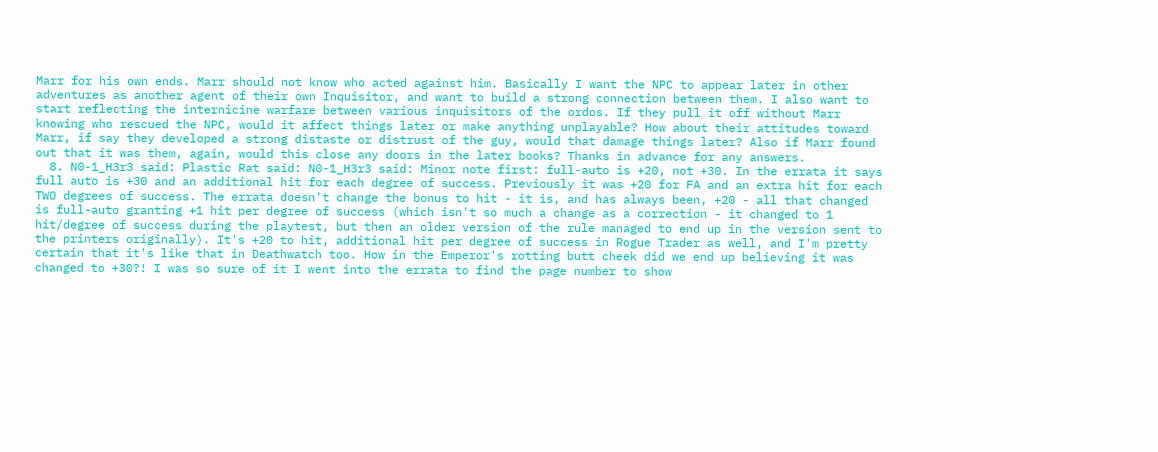Marr for his own ends. Marr should not know who acted against him. Basically I want the NPC to appear later in other adventures as another agent of their own Inquisitor, and want to build a strong connection between them. I also want to start reflecting the internicine warfare between various inquisitors of the ordos. If they pull it off without Marr knowing who rescued the NPC, would it affect things later or make anything unplayable? How about their attitudes toward Marr, if say they developed a strong distaste or distrust of the guy, would that damage things later? Also if Marr found out that it was them, again, would this close any doors in the later books? Thanks in advance for any answers.
  8. N0-1_H3r3 said: Plastic Rat said: N0-1_H3r3 said: Minor note first: full-auto is +20, not +30. In the errata it says full auto is +30 and an additional hit for each degree of success. Previously it was +20 for FA and an extra hit for each TWO degrees of success. The errata doesn't change the bonus to hit - it is, and has always been, +20 - all that changed is full-auto granting +1 hit per degree of success (which isn't so much a change as a correction - it changed to 1 hit/degree of success during the playtest, but then an older version of the rule managed to end up in the version sent to the printers originally). It's +20 to hit, additional hit per degree of success in Rogue Trader as well, and I'm pretty certain that it's like that in Deathwatch too. How in the Emperor's rotting butt cheek did we end up believing it was changed to +30?! I was so sure of it I went into the errata to find the page number to show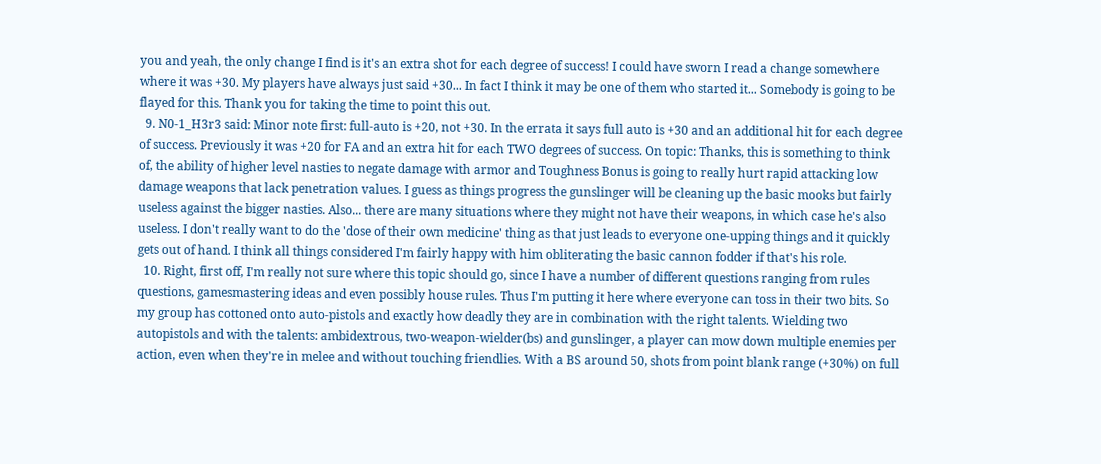you and yeah, the only change I find is it's an extra shot for each degree of success! I could have sworn I read a change somewhere where it was +30. My players have always just said +30... In fact I think it may be one of them who started it... Somebody is going to be flayed for this. Thank you for taking the time to point this out.
  9. N0-1_H3r3 said: Minor note first: full-auto is +20, not +30. In the errata it says full auto is +30 and an additional hit for each degree of success. Previously it was +20 for FA and an extra hit for each TWO degrees of success. On topic: Thanks, this is something to think of, the ability of higher level nasties to negate damage with armor and Toughness Bonus is going to really hurt rapid attacking low damage weapons that lack penetration values. I guess as things progress the gunslinger will be cleaning up the basic mooks but fairly useless against the bigger nasties. Also... there are many situations where they might not have their weapons, in which case he's also useless. I don't really want to do the 'dose of their own medicine' thing as that just leads to everyone one-upping things and it quickly gets out of hand. I think all things considered I'm fairly happy with him obliterating the basic cannon fodder if that's his role.
  10. Right, first off, I'm really not sure where this topic should go, since I have a number of different questions ranging from rules questions, gamesmastering ideas and even possibly house rules. Thus I'm putting it here where everyone can toss in their two bits. So my group has cottoned onto auto-pistols and exactly how deadly they are in combination with the right talents. Wielding two autopistols and with the talents: ambidextrous, two-weapon-wielder(bs) and gunslinger, a player can mow down multiple enemies per action, even when they're in melee and without touching friendlies. With a BS around 50, shots from point blank range (+30%) on full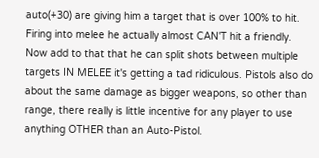auto(+30) are giving him a target that is over 100% to hit. Firing into melee he actually almost CAN'T hit a friendly. Now add to that that he can split shots between multiple targets IN MELEE it's getting a tad ridiculous. Pistols also do about the same damage as bigger weapons, so other than range, there really is little incentive for any player to use anything OTHER than an Auto-Pistol.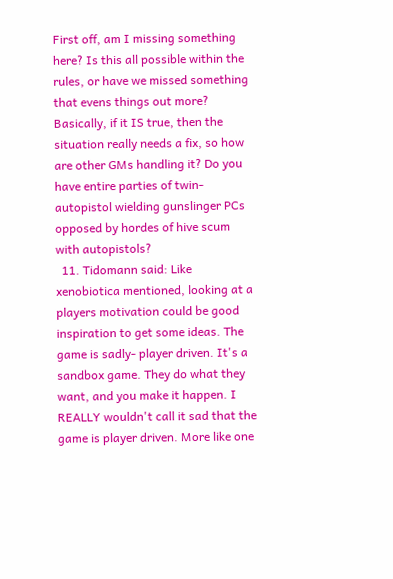First off, am I missing something here? Is this all possible within the rules, or have we missed something that evens things out more? Basically, if it IS true, then the situation really needs a fix, so how are other GMs handling it? Do you have entire parties of twin-autopistol wielding gunslinger PCs opposed by hordes of hive scum with autopistols?
  11. Tidomann said: Like xenobiotica mentioned, looking at a players motivation could be good inspiration to get some ideas. The game is sadly- player driven. It's a sandbox game. They do what they want, and you make it happen. I REALLY wouldn't call it sad that the game is player driven. More like one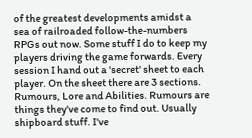of the greatest developments amidst a sea of railroaded follow-the-numbers RPGs out now. Some stuff I do to keep my players driving the game forwards. Every session I hand out a 'secret' sheet to each player. On the sheet there are 3 sections. Rumours, Lore and Abilities. Rumours are things they've come to find out. Usually shipboard stuff. I've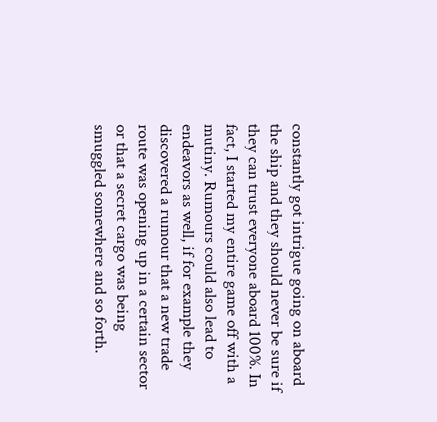constantly got intrigue going on aboard the ship and they should never be sure if they can trust everyone aboard 100%. In fact, I started my entire game off with a mutiny. Rumours could also lead to endeavors as well, if for example they discovered a rumour that a new trade route was opening up in a certain sector or that a secret cargo was being smuggled somewhere and so forth.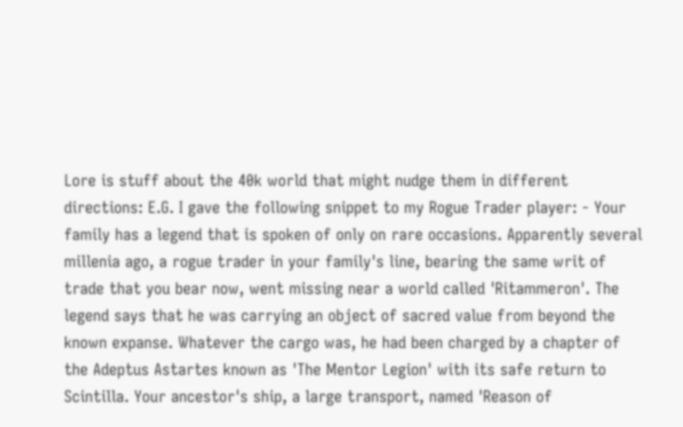Lore is stuff about the 40k world that might nudge them in different directions: E.G. I gave the following snippet to my Rogue Trader player: - Your family has a legend that is spoken of only on rare occasions. Apparently several millenia ago, a rogue trader in your family's line, bearing the same writ of trade that you bear now, went missing near a world called 'Ritammeron'. The legend says that he was carrying an object of sacred value from beyond the known expanse. Whatever the cargo was, he had been charged by a chapter of the Adeptus Astartes known as 'The Mentor Legion' with its safe return to Scintilla. Your ancestor's ship, a large transport, named 'Reason of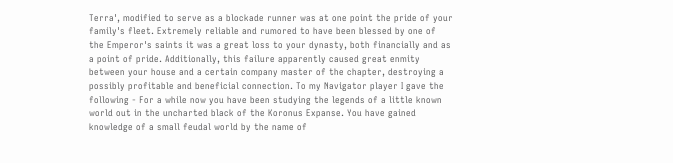Terra', modified to serve as a blockade runner was at one point the pride of your family's fleet. Extremely reliable and rumored to have been blessed by one of the Emperor's saints it was a great loss to your dynasty, both financially and as a point of pride. Additionally, this failure apparently caused great enmity between your house and a certain company master of the chapter, destroying a possibly profitable and beneficial connection. To my Navigator player I gave the following - For a while now you have been studying the legends of a little known world out in the uncharted black of the Koronus Expanse. You have gained knowledge of a small feudal world by the name of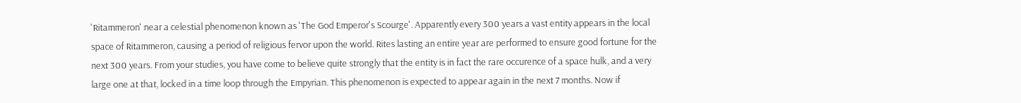'Ritammeron' near a celestial phenomenon known as 'The God Emperor's Scourge'. Apparently every 300 years a vast entity appears in the local space of Ritammeron, causing a period of religious fervor upon the world. Rites lasting an entire year are performed to ensure good fortune for the next 300 years. From your studies, you have come to believe quite strongly that the entity is in fact the rare occurence of a space hulk, and a very large one at that, locked in a time loop through the Empyrian. This phenomenon is expected to appear again in the next 7 months. Now if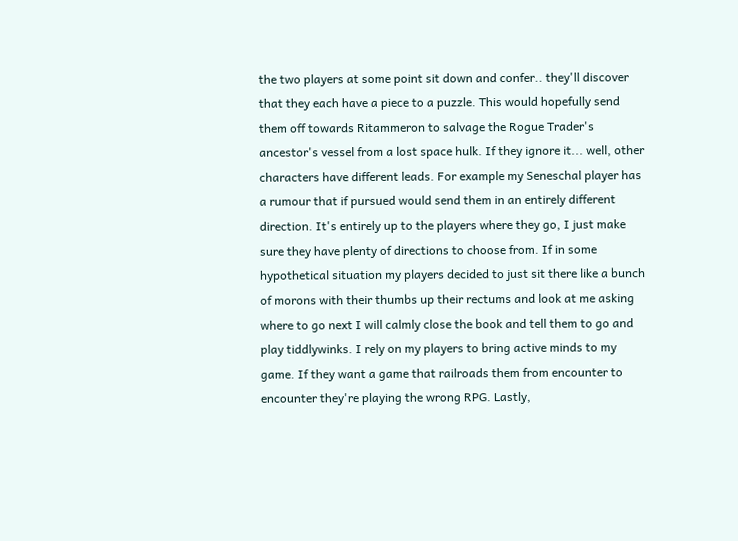the two players at some point sit down and confer.. they'll discover that they each have a piece to a puzzle. This would hopefully send them off towards Ritammeron to salvage the Rogue Trader's ancestor's vessel from a lost space hulk. If they ignore it... well, other characters have different leads. For example my Seneschal player has a rumour that if pursued would send them in an entirely different direction. It's entirely up to the players where they go, I just make sure they have plenty of directions to choose from. If in some hypothetical situation my players decided to just sit there like a bunch of morons with their thumbs up their rectums and look at me asking where to go next I will calmly close the book and tell them to go and play tiddlywinks. I rely on my players to bring active minds to my game. If they want a game that railroads them from encounter to encounter they're playing the wrong RPG. Lastly,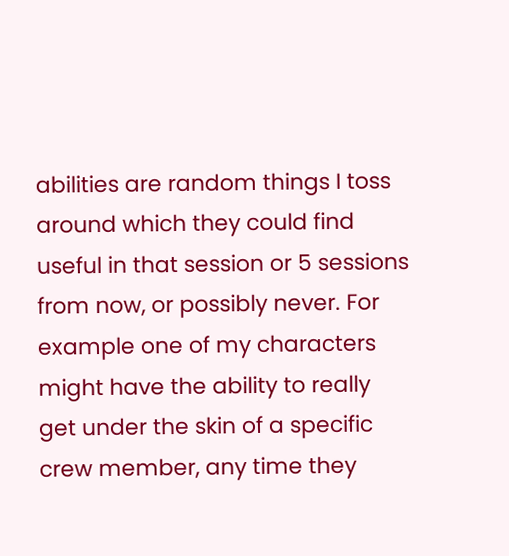abilities are random things I toss around which they could find useful in that session or 5 sessions from now, or possibly never. For example one of my characters might have the ability to really get under the skin of a specific crew member, any time they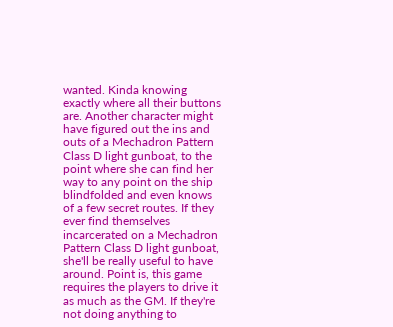wanted. Kinda knowing exactly where all their buttons are. Another character might have figured out the ins and outs of a Mechadron Pattern Class D light gunboat, to the point where she can find her way to any point on the ship blindfolded and even knows of a few secret routes. If they ever find themselves incarcerated on a Mechadron Pattern Class D light gunboat, she'll be really useful to have around. Point is, this game requires the players to drive it as much as the GM. If they're not doing anything to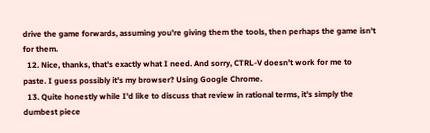drive the game forwards, assuming you're giving them the tools, then perhaps the game isn't for them.
  12. Nice, thanks, that's exactly what I need. And sorry, CTRL-V doesn't work for me to paste. I guess possibly it's my browser? Using Google Chrome.
  13. Quite honestly while I'd like to discuss that review in rational terms, it's simply the dumbest piece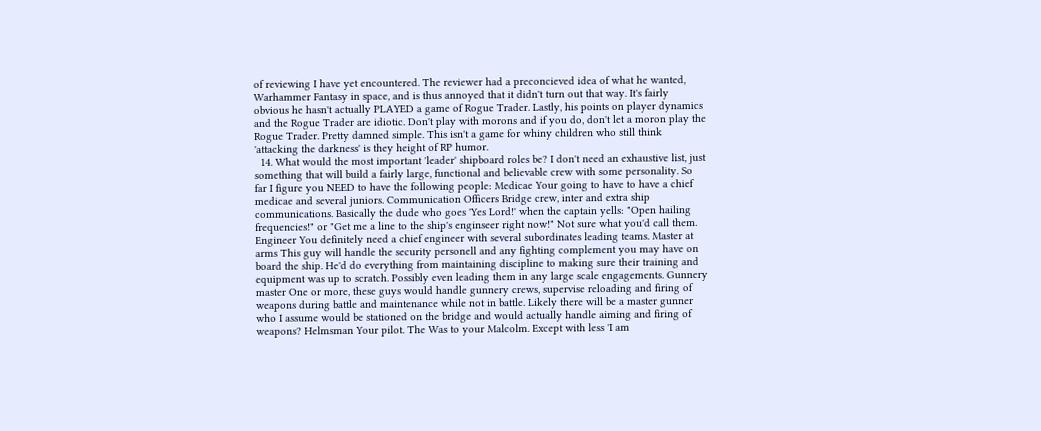of reviewing I have yet encountered. The reviewer had a preconcieved idea of what he wanted, Warhammer Fantasy in space, and is thus annoyed that it didn't turn out that way. It's fairly obvious he hasn't actually PLAYED a game of Rogue Trader. Lastly, his points on player dynamics and the Rogue Trader are idiotic. Don't play with morons and if you do, don't let a moron play the Rogue Trader. Pretty damned simple. This isn't a game for whiny children who still think 'attacking the darkness' is they height of RP humor.
  14. What would the most important 'leader' shipboard roles be? I don't need an exhaustive list, just something that will build a fairly large, functional and believable crew with some personality. So far I figure you NEED to have the following people: Medicae Your going to have to have a chief medicae and several juniors. Communication Officers Bridge crew, inter and extra ship communications. Basically the dude who goes 'Yes Lord!' when the captain yells: "Open hailing frequencies!" or "Get me a line to the ship's enginseer right now!" Not sure what you'd call them. Engineer You definitely need a chief engineer with several subordinates leading teams. Master at arms This guy will handle the security personell and any fighting complement you may have on board the ship. He'd do everything from maintaining discipline to making sure their training and equipment was up to scratch. Possibly even leading them in any large scale engagements. Gunnery master One or more, these guys would handle gunnery crews, supervise reloading and firing of weapons during battle and maintenance while not in battle. Likely there will be a master gunner who I assume would be stationed on the bridge and would actually handle aiming and firing of weapons? Helmsman Your pilot. The Was to your Malcolm. Except with less 'I am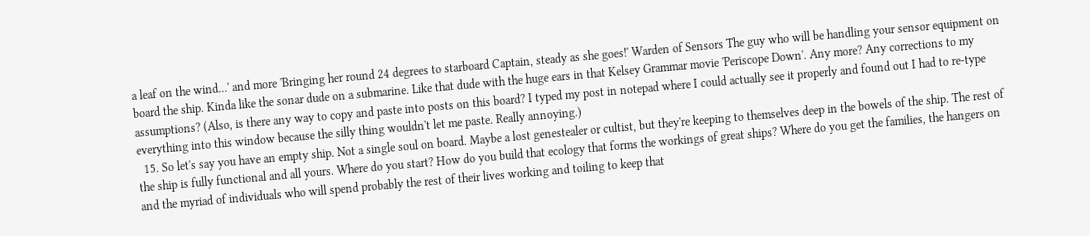a leaf on the wind...' and more 'Bringing her round 24 degrees to starboard Captain, steady as she goes!' Warden of Sensors The guy who will be handling your sensor equipment on board the ship. Kinda like the sonar dude on a submarine. Like that dude with the huge ears in that Kelsey Grammar movie 'Periscope Down'. Any more? Any corrections to my assumptions? (Also, is there any way to copy and paste into posts on this board? I typed my post in notepad where I could actually see it properly and found out I had to re-type everything into this window because the silly thing wouldn't let me paste. Really annoying.)
  15. So let's say you have an empty ship. Not a single soul on board. Maybe a lost genestealer or cultist, but they're keeping to themselves deep in the bowels of the ship. The rest of the ship is fully functional and all yours. Where do you start? How do you build that ecology that forms the workings of great ships? Where do you get the families, the hangers on and the myriad of individuals who will spend probably the rest of their lives working and toiling to keep that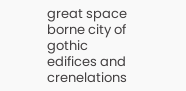great space borne city of gothic edifices and crenelations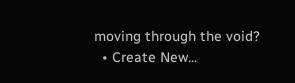moving through the void?
  • Create New...